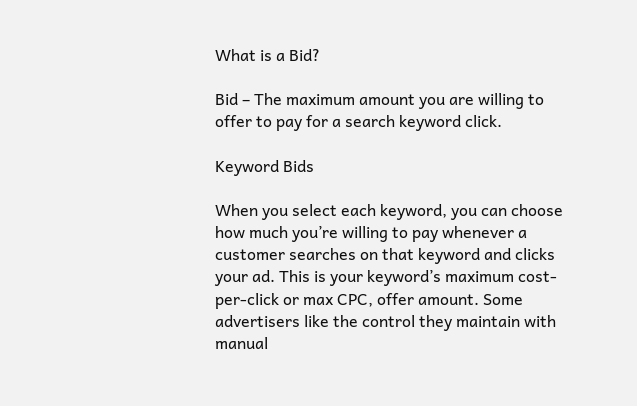What is a Bid?

Bid – The maximum amount you are willing to offer to pay for a search keyword click.

Keyword Bids

When you select each keyword, you can choose how much you’re willing to pay whenever a customer searches on that keyword and clicks your ad. This is your keyword’s maximum cost-per-click or max CPC, offer amount. Some advertisers like the control they maintain with manual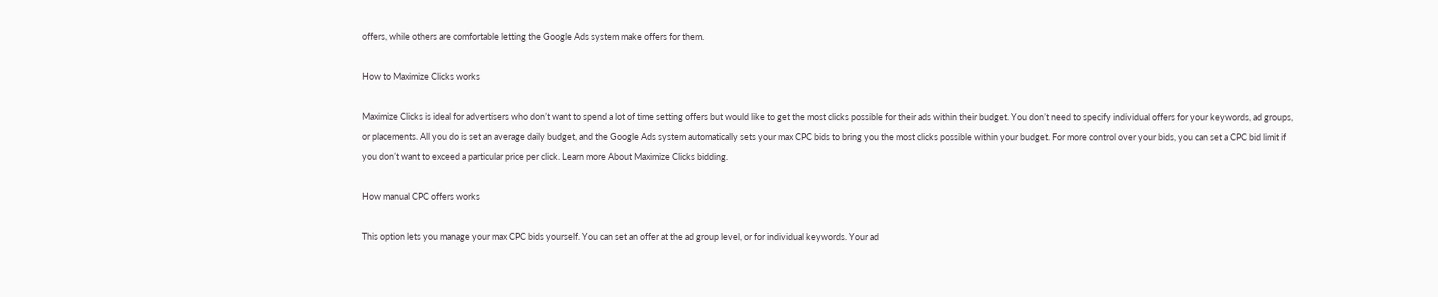offers, while others are comfortable letting the Google Ads system make offers for them.

How to Maximize Clicks works

Maximize Clicks is ideal for advertisers who don’t want to spend a lot of time setting offers but would like to get the most clicks possible for their ads within their budget. You don’t need to specify individual offers for your keywords, ad groups, or placements. All you do is set an average daily budget, and the Google Ads system automatically sets your max CPC bids to bring you the most clicks possible within your budget. For more control over your bids, you can set a CPC bid limit if you don’t want to exceed a particular price per click. Learn more About Maximize Clicks bidding.

How manual CPC offers works

This option lets you manage your max CPC bids yourself. You can set an offer at the ad group level, or for individual keywords. Your ad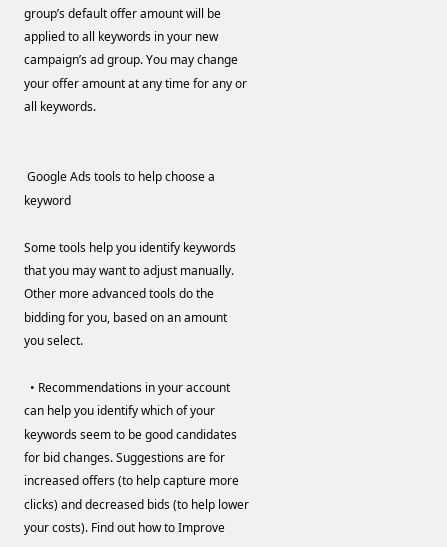group’s default offer amount will be applied to all keywords in your new campaign’s ad group. You may change your offer amount at any time for any or all keywords.


 Google Ads tools to help choose a keyword

Some tools help you identify keywords that you may want to adjust manually. Other more advanced tools do the bidding for you, based on an amount you select.

  • Recommendations in your account can help you identify which of your keywords seem to be good candidates for bid changes. Suggestions are for increased offers (to help capture more clicks) and decreased bids (to help lower your costs). Find out how to Improve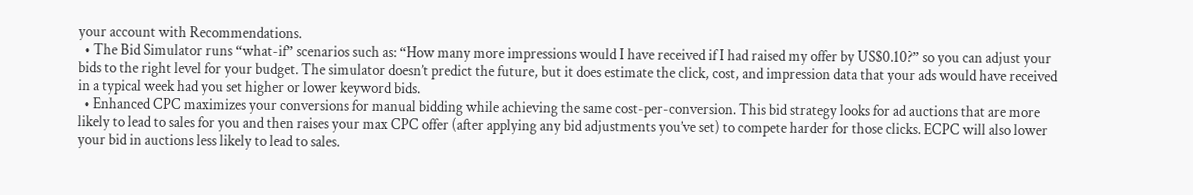your account with Recommendations.
  • The Bid Simulator runs “what-if” scenarios such as: “How many more impressions would I have received if I had raised my offer by US$0.10?” so you can adjust your bids to the right level for your budget. The simulator doesn’t predict the future, but it does estimate the click, cost, and impression data that your ads would have received in a typical week had you set higher or lower keyword bids.
  • Enhanced CPC maximizes your conversions for manual bidding while achieving the same cost-per-conversion. This bid strategy looks for ad auctions that are more likely to lead to sales for you and then raises your max CPC offer (after applying any bid adjustments you’ve set) to compete harder for those clicks. ECPC will also lower your bid in auctions less likely to lead to sales.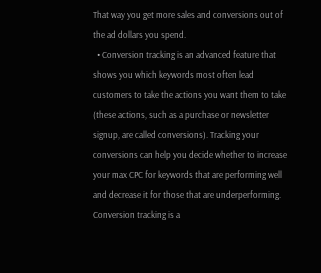That way you get more sales and conversions out of the ad dollars you spend.
  • Conversion tracking is an advanced feature that shows you which keywords most often lead customers to take the actions you want them to take (these actions, such as a purchase or newsletter signup, are called conversions). Tracking your conversions can help you decide whether to increase your max CPC for keywords that are performing well and decrease it for those that are underperforming. Conversion tracking is a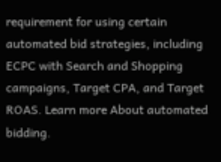requirement for using certain automated bid strategies, including ECPC with Search and Shopping campaigns, Target CPA, and Target ROAS. Learn more About automated bidding.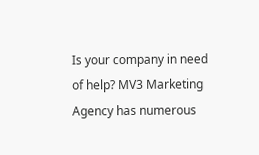Is your company in need of help? MV3 Marketing Agency has numerous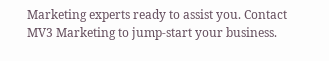Marketing experts ready to assist you. Contact MV3 Marketing to jump-start your business.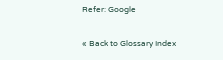Refer: Google

« Back to Glossary Index